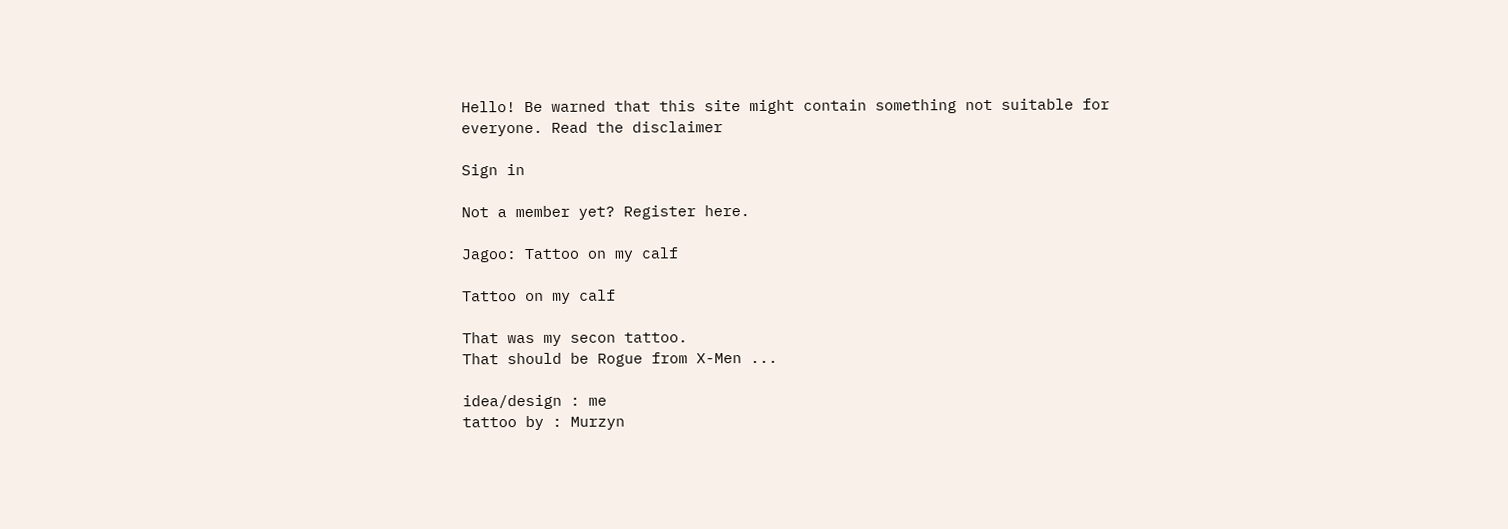Hello! Be warned that this site might contain something not suitable for everyone. Read the disclaimer

Sign in

Not a member yet? Register here.

Jagoo: Tattoo on my calf

Tattoo on my calf

That was my secon tattoo.
That should be Rogue from X-Men ...

idea/design : me
tattoo by : Murzyn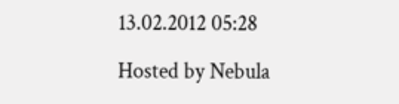13.02.2012 05:28

Hosted by Nebula